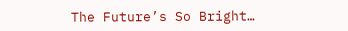The Future’s So Bright…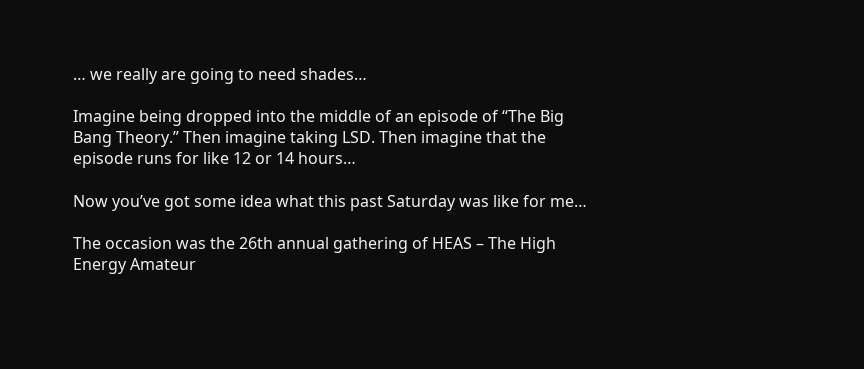… we really are going to need shades…

Imagine being dropped into the middle of an episode of “The Big Bang Theory.” Then imagine taking LSD. Then imagine that the episode runs for like 12 or 14 hours…

Now you’ve got some idea what this past Saturday was like for me…

The occasion was the 26th annual gathering of HEAS – The High Energy Amateur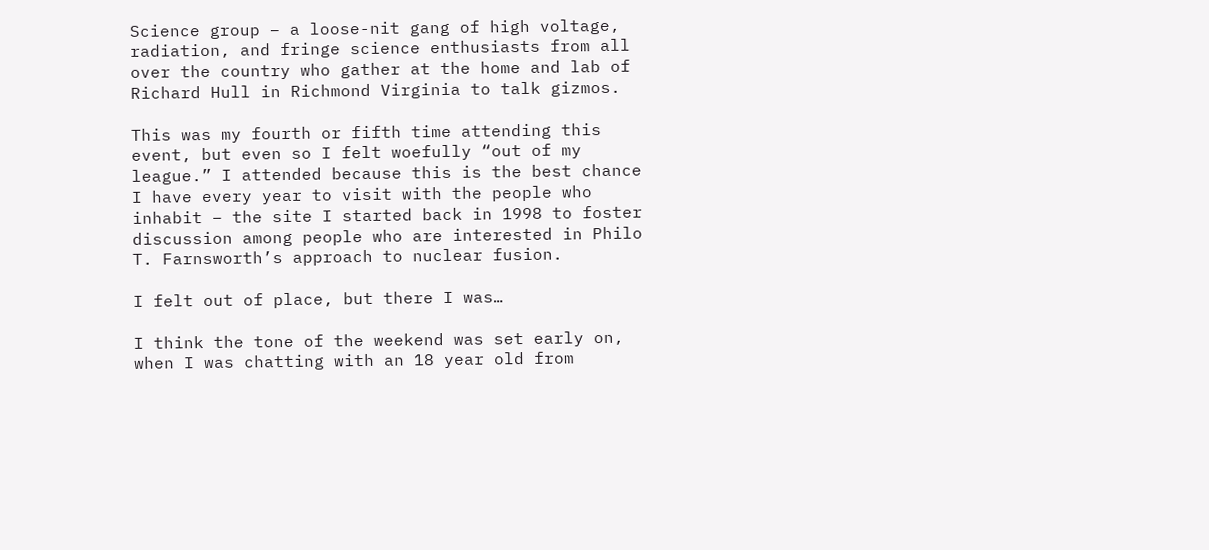Science group – a loose-nit gang of high voltage, radiation, and fringe science enthusiasts from all over the country who gather at the home and lab of Richard Hull in Richmond Virginia to talk gizmos.

This was my fourth or fifth time attending this event, but even so I felt woefully “out of my league.” I attended because this is the best chance I have every year to visit with the people who inhabit – the site I started back in 1998 to foster discussion among people who are interested in Philo T. Farnsworth’s approach to nuclear fusion.

I felt out of place, but there I was…

I think the tone of the weekend was set early on, when I was chatting with an 18 year old from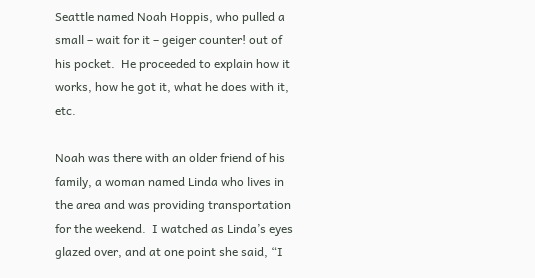Seattle named Noah Hoppis, who pulled a small – wait for it – geiger counter! out of his pocket.  He proceeded to explain how it works, how he got it, what he does with it, etc.

Noah was there with an older friend of his family, a woman named Linda who lives in the area and was providing transportation for the weekend.  I watched as Linda’s eyes glazed over, and at one point she said, “I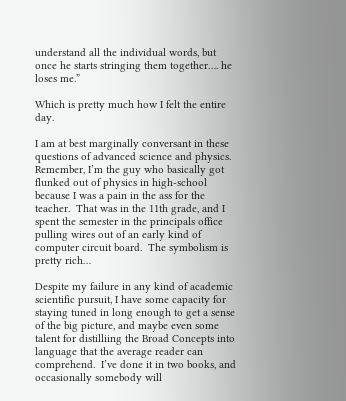understand all the individual words, but once he starts stringing them together…. he loses me.”

Which is pretty much how I felt the entire day.

I am at best marginally conversant in these questions of advanced science and physics.  Remember, I’m the guy who basically got flunked out of physics in high-school because I was a pain in the ass for the teacher.  That was in the 11th grade, and I spent the semester in the principals office pulling wires out of an early kind of computer circuit board.  The symbolism is pretty rich…

Despite my failure in any kind of academic scientific pursuit, I have some capacity for staying tuned in long enough to get a sense of the big picture, and maybe even some talent for distilliing the Broad Concepts into language that the average reader can comprehend.  I’ve done it in two books, and occasionally somebody will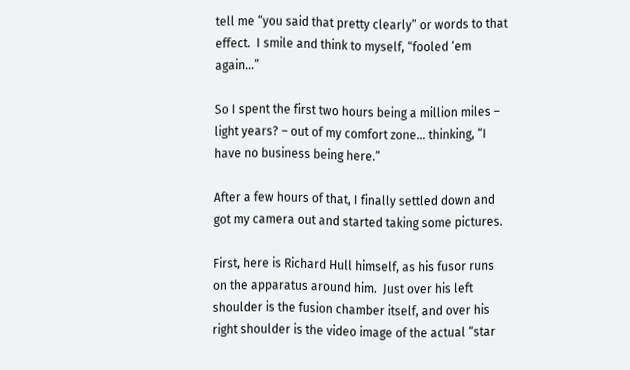tell me “you said that pretty clearly” or words to that effect.  I smile and think to myself, “fooled ‘em again…”

So I spent the first two hours being a million miles – light years? – out of my comfort zone… thinking, “I have no business being here.”

After a few hours of that, I finally settled down and got my camera out and started taking some pictures.

First, here is Richard Hull himself, as his fusor runs on the apparatus around him.  Just over his left shoulder is the fusion chamber itself, and over his right shoulder is the video image of the actual “star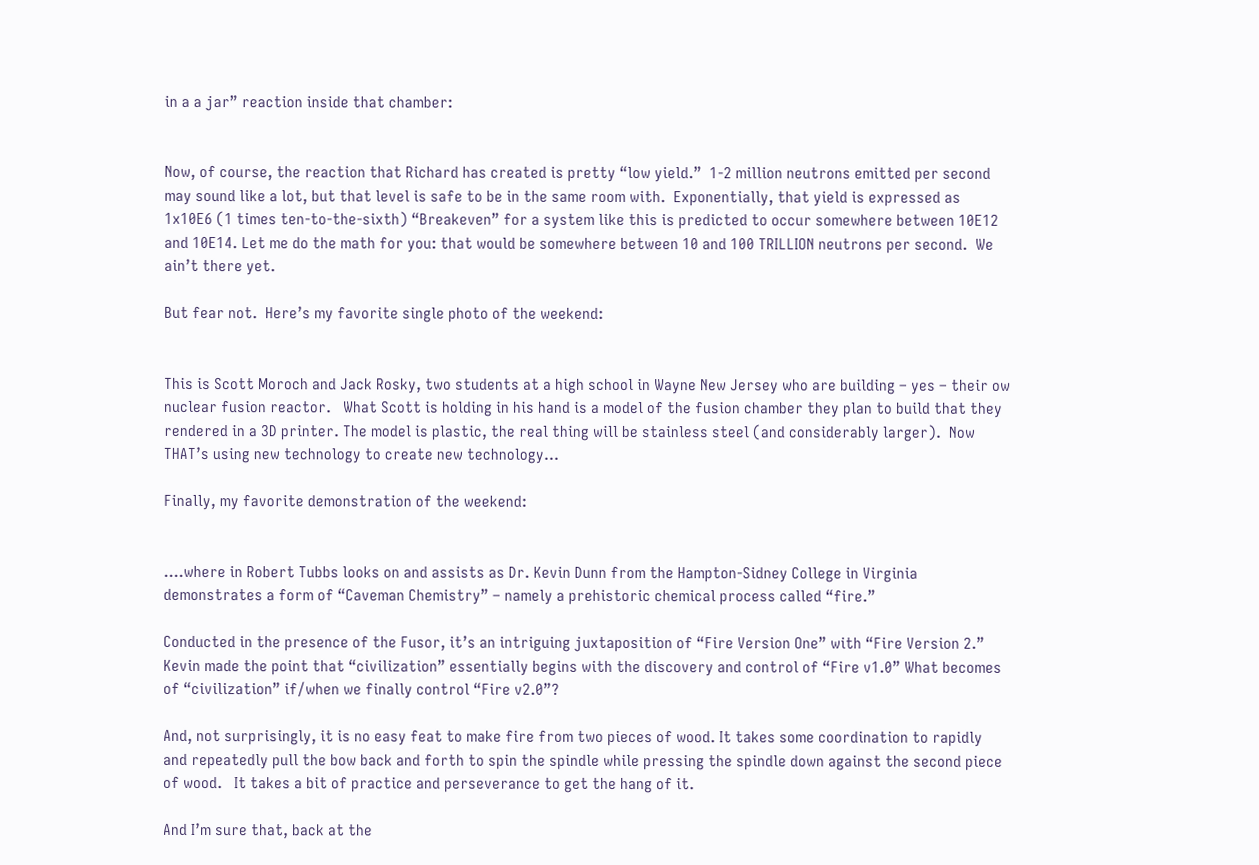in a a jar” reaction inside that chamber:


Now, of course, the reaction that Richard has created is pretty “low yield.”  1-2 million neutrons emitted per second may sound like a lot, but that level is safe to be in the same room with.  Exponentially, that yield is expressed as 1x10E6 (1 times ten-to-the-sixth) “Breakeven” for a system like this is predicted to occur somewhere between 10E12 and 10E14. Let me do the math for you: that would be somewhere between 10 and 100 TRILLION neutrons per second.  We ain’t there yet.

But fear not.  Here’s my favorite single photo of the weekend:


This is Scott Moroch and Jack Rosky, two students at a high school in Wayne New Jersey who are building – yes – their ow nuclear fusion reactor.   What Scott is holding in his hand is a model of the fusion chamber they plan to build that they rendered in a 3D printer. The model is plastic, the real thing will be stainless steel (and considerably larger).  Now THAT’s using new technology to create new technology…

Finally, my favorite demonstration of the weekend:


….where in Robert Tubbs looks on and assists as Dr. Kevin Dunn from the Hampton-Sidney College in Virginia demonstrates a form of “Caveman Chemistry” – namely a prehistoric chemical process called “fire.”

Conducted in the presence of the Fusor, it’s an intriguing juxtaposition of “Fire Version One” with “Fire Version 2.” Kevin made the point that “civilization” essentially begins with the discovery and control of “Fire v1.0” What becomes of “civilization” if/when we finally control “Fire v2.0”?

And, not surprisingly, it is no easy feat to make fire from two pieces of wood. It takes some coordination to rapidly and repeatedly pull the bow back and forth to spin the spindle while pressing the spindle down against the second piece of wood.   It takes a bit of practice and perseverance to get the hang of it.

And I’m sure that, back at the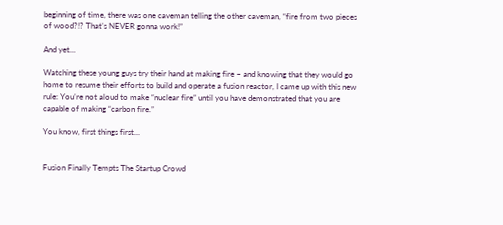beginning of time, there was one caveman telling the other caveman, “fire from two pieces of wood?!? That’s NEVER gonna work!”

And yet…

Watching these young guys try their hand at making fire – and knowing that they would go home to resume their efforts to build and operate a fusion reactor, I came up with this new rule: You’re not aloud to make “nuclear fire” until you have demonstrated that you are capable of making “carbon fire.”

You know, first things first…


Fusion Finally Tempts The Startup Crowd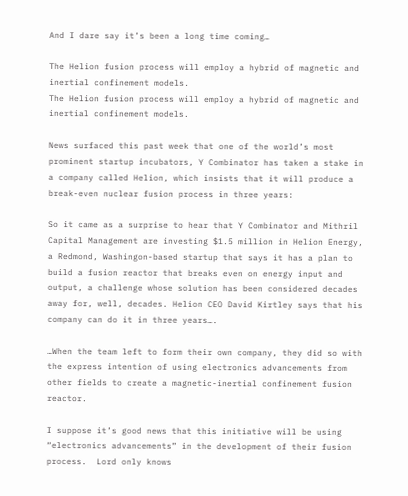And I dare say it’s been a long time coming…

The Helion fusion process will employ a hybrid of magnetic and inertial confinement models.
The Helion fusion process will employ a hybrid of magnetic and inertial confinement models.

News surfaced this past week that one of the world’s most prominent startup incubators, Y Combinator has taken a stake in a company called Helion, which insists that it will produce a break-even nuclear fusion process in three years:

So it came as a surprise to hear that Y Combinator and Mithril Capital Management are investing $1.5 million in Helion Energy, a Redmond, Washingon-based startup that says it has a plan to build a fusion reactor that breaks even on energy input and output, a challenge whose solution has been considered decades away for, well, decades. Helion CEO David Kirtley says that his company can do it in three years….

…When the team left to form their own company, they did so with the express intention of using electronics advancements from other fields to create a magnetic-inertial confinement fusion reactor.

I suppose it’s good news that this initiative will be using “electronics advancements” in the development of their fusion process.  Lord only knows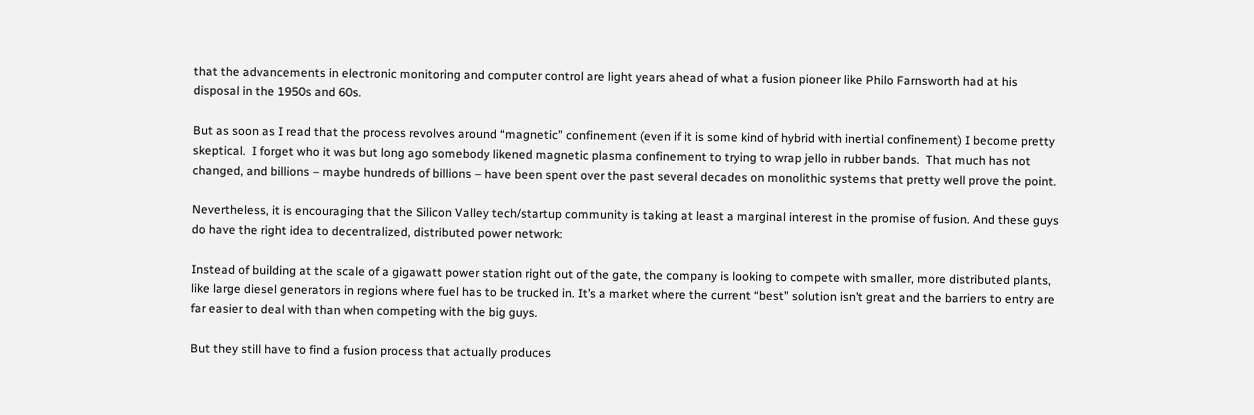that the advancements in electronic monitoring and computer control are light years ahead of what a fusion pioneer like Philo Farnsworth had at his disposal in the 1950s and 60s.

But as soon as I read that the process revolves around “magnetic” confinement (even if it is some kind of hybrid with inertial confinement) I become pretty skeptical.  I forget who it was but long ago somebody likened magnetic plasma confinement to trying to wrap jello in rubber bands.  That much has not changed, and billions – maybe hundreds of billions – have been spent over the past several decades on monolithic systems that pretty well prove the point.

Nevertheless, it is encouraging that the Silicon Valley tech/startup community is taking at least a marginal interest in the promise of fusion. And these guys do have the right idea to decentralized, distributed power network:

Instead of building at the scale of a gigawatt power station right out of the gate, the company is looking to compete with smaller, more distributed plants, like large diesel generators in regions where fuel has to be trucked in. It’s a market where the current “best” solution isn’t great and the barriers to entry are far easier to deal with than when competing with the big guys.

But they still have to find a fusion process that actually produces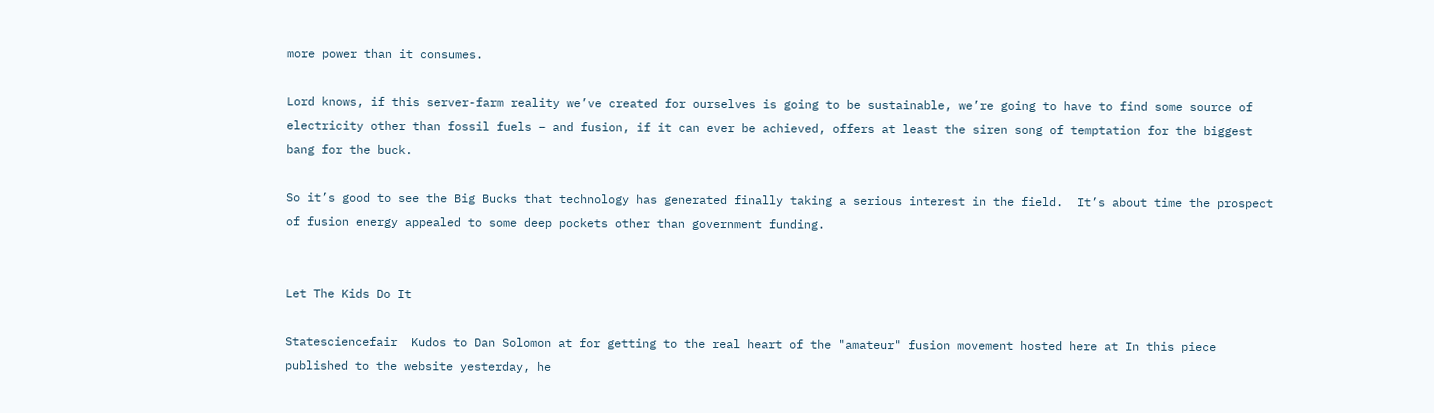more power than it consumes.

Lord knows, if this server-farm reality we’ve created for ourselves is going to be sustainable, we’re going to have to find some source of electricity other than fossil fuels – and fusion, if it can ever be achieved, offers at least the siren song of temptation for the biggest bang for the buck.

So it’s good to see the Big Bucks that technology has generated finally taking a serious interest in the field.  It’s about time the prospect of fusion energy appealed to some deep pockets other than government funding.


Let The Kids Do It

Statesciencefair  Kudos to Dan Solomon at for getting to the real heart of the "amateur" fusion movement hosted here at In this piece published to the website yesterday, he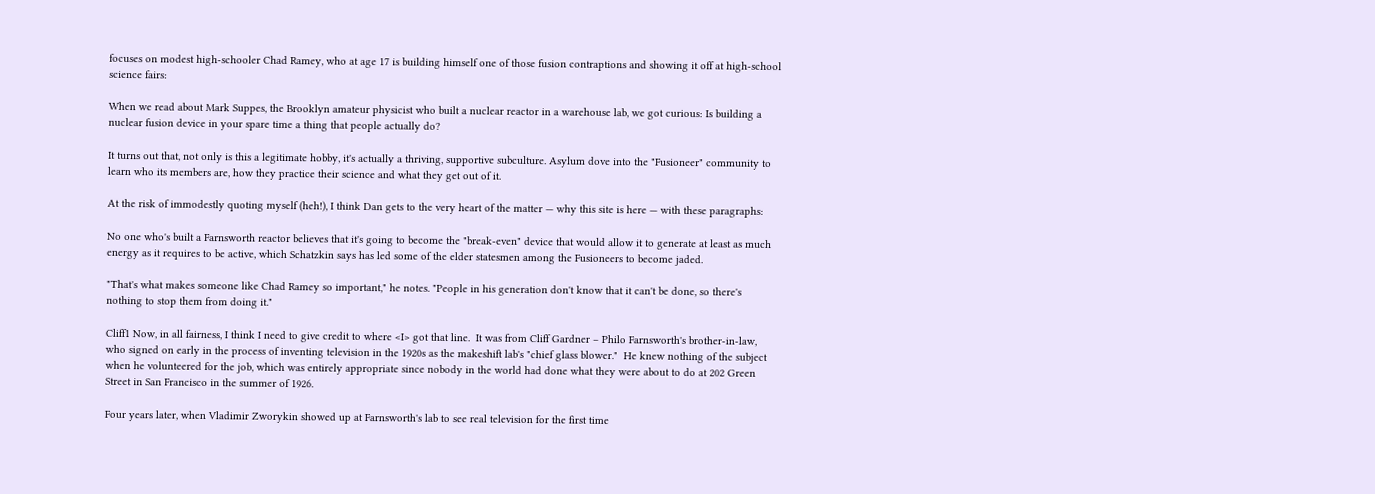focuses on modest high-schooler Chad Ramey, who at age 17 is building himself one of those fusion contraptions and showing it off at high-school science fairs:

When we read about Mark Suppes, the Brooklyn amateur physicist who built a nuclear reactor in a warehouse lab, we got curious: Is building a nuclear fusion device in your spare time a thing that people actually do?

It turns out that, not only is this a legitimate hobby, it's actually a thriving, supportive subculture. Asylum dove into the "Fusioneer" community to learn who its members are, how they practice their science and what they get out of it.

At the risk of immodestly quoting myself (heh!), I think Dan gets to the very heart of the matter — why this site is here — with these paragraphs:

No one who's built a Farnsworth reactor believes that it's going to become the "break-even" device that would allow it to generate at least as much energy as it requires to be active, which Schatzkin says has led some of the elder statesmen among the Fusioneers to become jaded.

"That's what makes someone like Chad Ramey so important," he notes. "People in his generation don't know that it can't be done, so there's nothing to stop them from doing it."

Cliff1 Now, in all fairness, I think I need to give credit to where <I> got that line.  It was from Cliff Gardner – Philo Farnsworth's brother-in-law, who signed on early in the process of inventing television in the 1920s as the makeshift lab's "chief glass blower."  He knew nothing of the subject when he volunteered for the job, which was entirely appropriate since nobody in the world had done what they were about to do at 202 Green Street in San Francisco in the summer of 1926.

Four years later, when Vladimir Zworykin showed up at Farnsworth's lab to see real television for the first time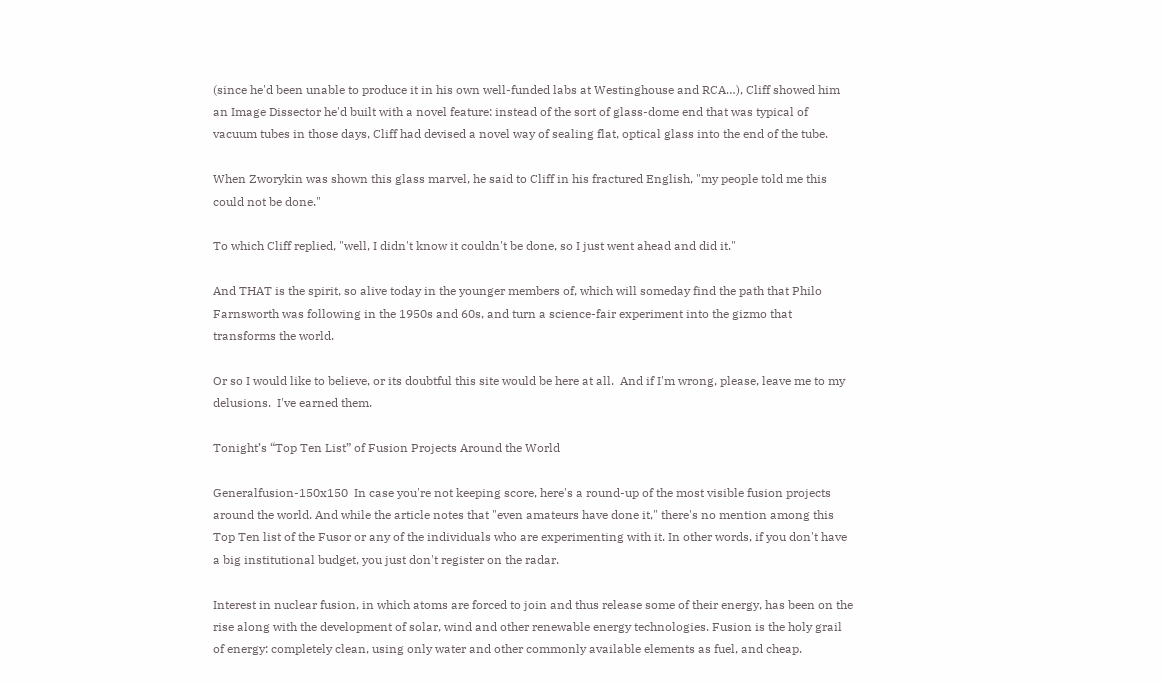(since he'd been unable to produce it in his own well-funded labs at Westinghouse and RCA…), Cliff showed him an Image Dissector he'd built with a novel feature: instead of the sort of glass-dome end that was typical of vacuum tubes in those days, Cliff had devised a novel way of sealing flat, optical glass into the end of the tube.

When Zworykin was shown this glass marvel, he said to Cliff in his fractured English, "my people told me this could not be done."

To which Cliff replied, "well, I didn't know it couldn't be done, so I just went ahead and did it."

And THAT is the spirit, so alive today in the younger members of, which will someday find the path that Philo Farnsworth was following in the 1950s and 60s, and turn a science-fair experiment into the gizmo that transforms the world.

Or so I would like to believe, or its doubtful this site would be here at all.  And if I'm wrong, please, leave me to my delusions.  I've earned them.

Tonight’s “Top Ten List” of Fusion Projects Around the World

Generalfusion-150x150  In case you're not keeping score, here's a round-up of the most visible fusion projects around the world. And while the article notes that "even amateurs have done it," there's no mention among this Top Ten list of the Fusor or any of the individuals who are experimenting with it. In other words, if you don't have a big institutional budget, you just don't register on the radar.

Interest in nuclear fusion, in which atoms are forced to join and thus release some of their energy, has been on the rise along with the development of solar, wind and other renewable energy technologies. Fusion is the holy grail of energy: completely clean, using only water and other commonly available elements as fuel, and cheap.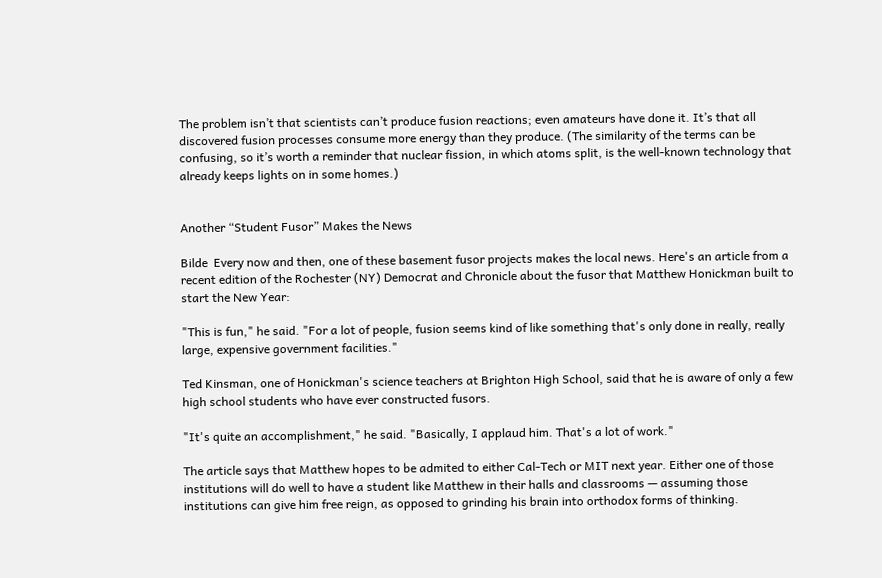The problem isn’t that scientists can’t produce fusion reactions; even amateurs have done it. It’s that all discovered fusion processes consume more energy than they produce. (The similarity of the terms can be confusing, so it’s worth a reminder that nuclear fission, in which atoms split, is the well-known technology that already keeps lights on in some homes.)


Another “Student Fusor” Makes the News

Bilde  Every now and then, one of these basement fusor projects makes the local news. Here's an article from a recent edition of the Rochester (NY) Democrat and Chronicle about the fusor that Matthew Honickman built to start the New Year:

"This is fun," he said. "For a lot of people, fusion seems kind of like something that's only done in really, really large, expensive government facilities."

Ted Kinsman, one of Honickman's science teachers at Brighton High School, said that he is aware of only a few high school students who have ever constructed fusors.

"It's quite an accomplishment," he said. "Basically, I applaud him. That's a lot of work."

The article says that Matthew hopes to be admited to either Cal-Tech or MIT next year. Either one of those institutions will do well to have a student like Matthew in their halls and classrooms — assuming those institutions can give him free reign, as opposed to grinding his brain into orthodox forms of thinking.